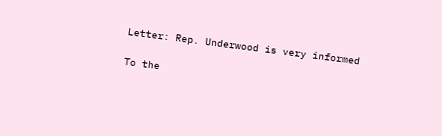Letter: Rep. Underwood is very informed

To the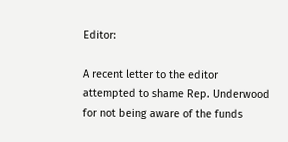Editor:

A recent letter to the editor attempted to shame Rep. Underwood for not being aware of the funds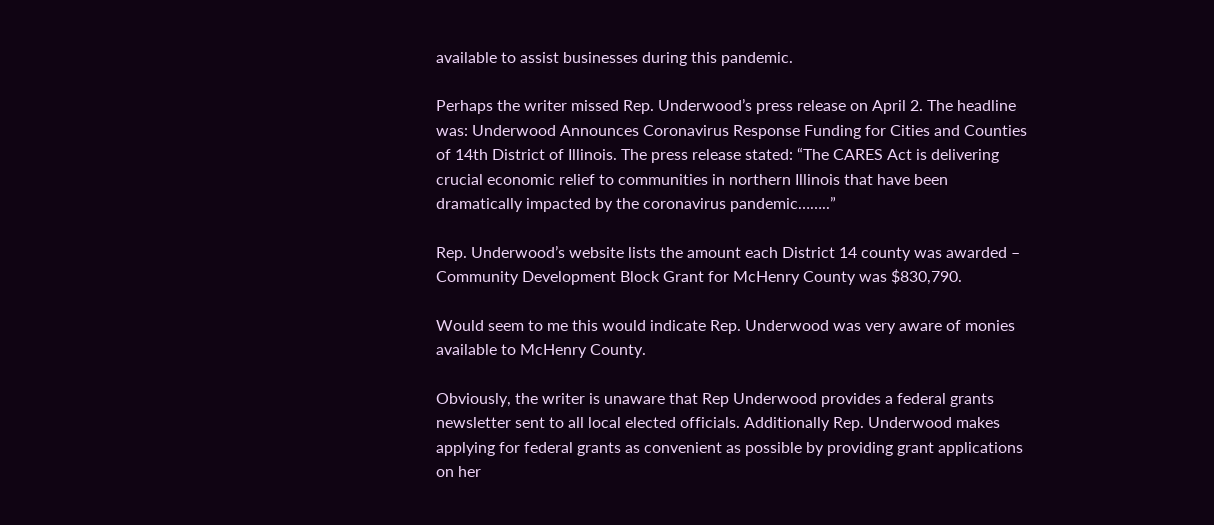available to assist businesses during this pandemic.

Perhaps the writer missed Rep. Underwood’s press release on April 2. The headline was: Underwood Announces Coronavirus Response Funding for Cities and Counties of 14th District of Illinois. The press release stated: “The CARES Act is delivering crucial economic relief to communities in northern Illinois that have been dramatically impacted by the coronavirus pandemic……..”

Rep. Underwood’s website lists the amount each District 14 county was awarded – Community Development Block Grant for McHenry County was $830,790.

Would seem to me this would indicate Rep. Underwood was very aware of monies available to McHenry County.

Obviously, the writer is unaware that Rep Underwood provides a federal grants newsletter sent to all local elected officials. Additionally Rep. Underwood makes applying for federal grants as convenient as possible by providing grant applications on her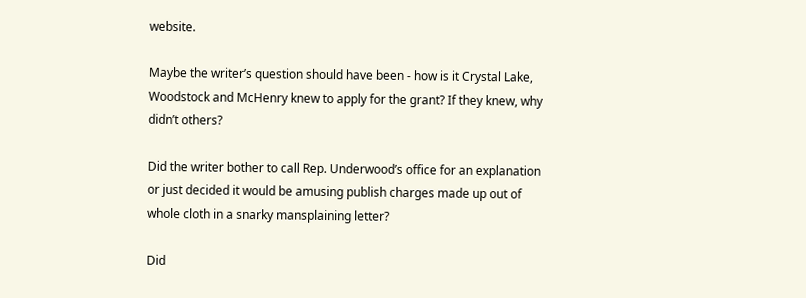website.

Maybe the writer’s question should have been - how is it Crystal Lake, Woodstock and McHenry knew to apply for the grant? If they knew, why didn’t others?

Did the writer bother to call Rep. Underwood’s office for an explanation or just decided it would be amusing publish charges made up out of whole cloth in a snarky mansplaining letter?

Did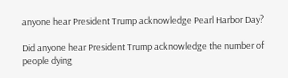anyone hear President Trump acknowledge Pearl Harbor Day?

Did anyone hear President Trump acknowledge the number of people dying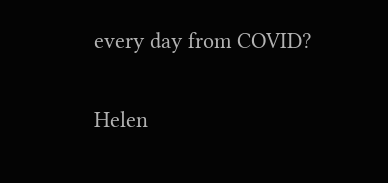every day from COVID?

Helen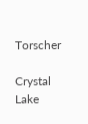Torscher

Crystal Lake